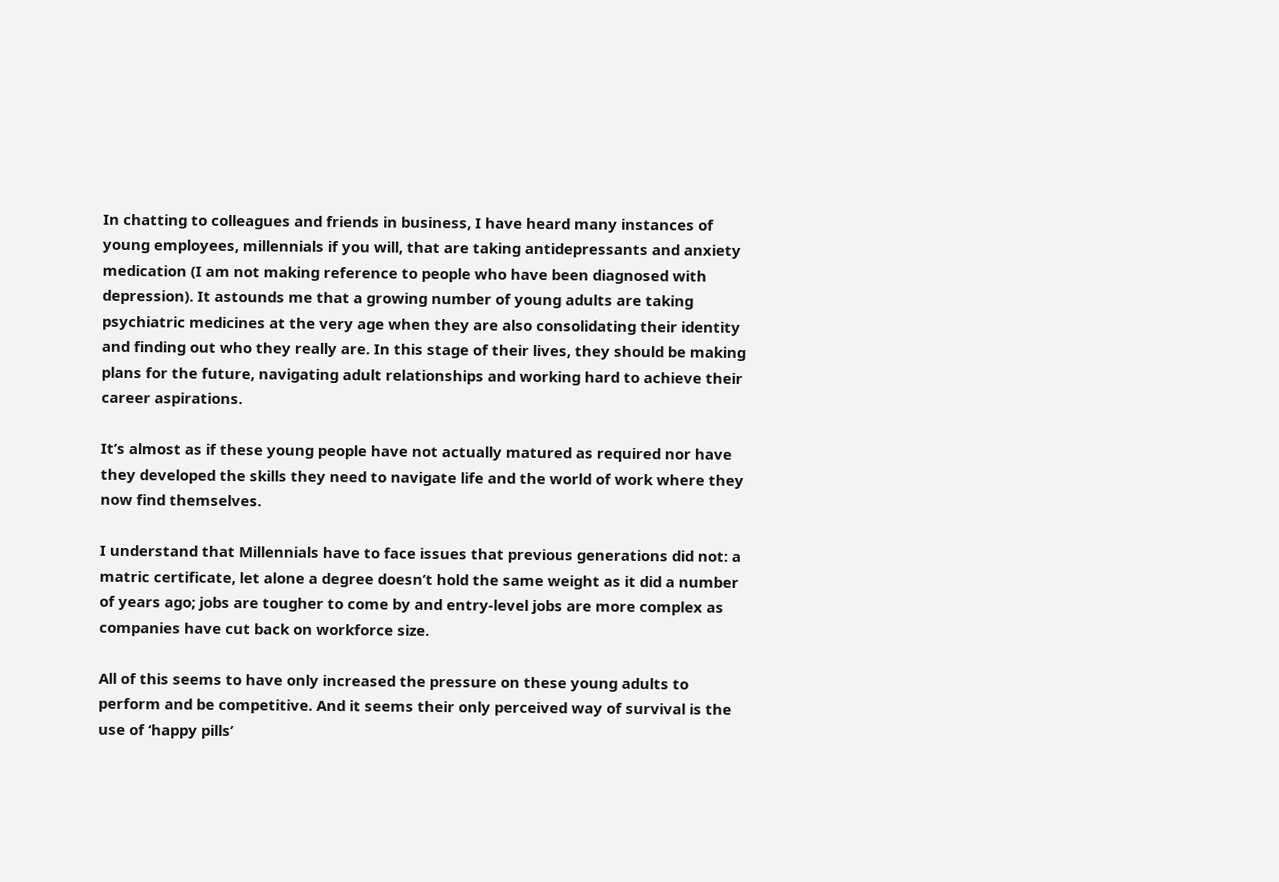In chatting to colleagues and friends in business, I have heard many instances of young employees, millennials if you will, that are taking antidepressants and anxiety medication (I am not making reference to people who have been diagnosed with depression). It astounds me that a growing number of young adults are taking psychiatric medicines at the very age when they are also consolidating their identity and finding out who they really are. In this stage of their lives, they should be making plans for the future, navigating adult relationships and working hard to achieve their career aspirations.

It’s almost as if these young people have not actually matured as required nor have they developed the skills they need to navigate life and the world of work where they now find themselves.

I understand that Millennials have to face issues that previous generations did not: a matric certificate, let alone a degree doesn’t hold the same weight as it did a number of years ago; jobs are tougher to come by and entry-level jobs are more complex as companies have cut back on workforce size.

All of this seems to have only increased the pressure on these young adults to perform and be competitive. And it seems their only perceived way of survival is the use of ‘happy pills’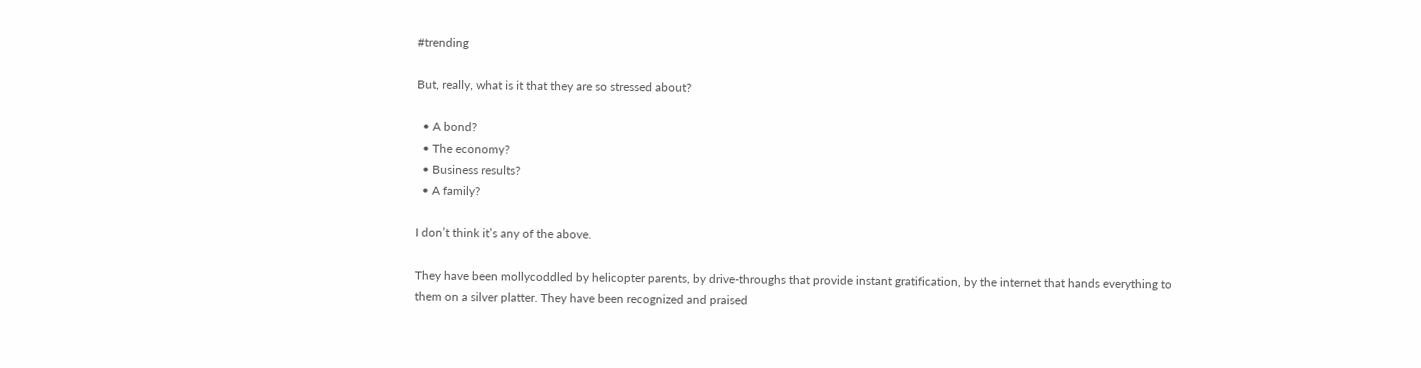#trending

But, really, what is it that they are so stressed about?

  • A bond?
  • The economy?
  • Business results?
  • A family?

I don’t think it’s any of the above.

They have been mollycoddled by helicopter parents, by drive-throughs that provide instant gratification, by the internet that hands everything to them on a silver platter. They have been recognized and praised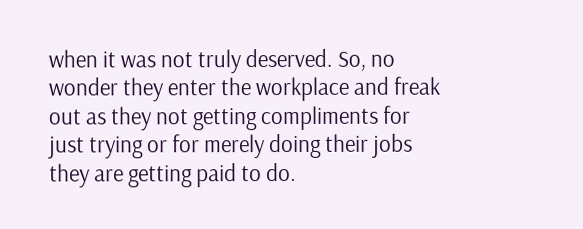when it was not truly deserved. So, no wonder they enter the workplace and freak out as they not getting compliments for just trying or for merely doing their jobs they are getting paid to do.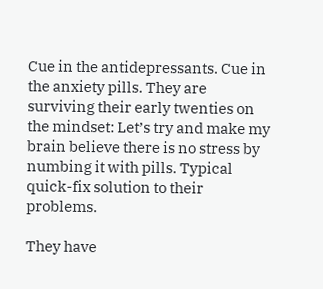Cue in the antidepressants. Cue in the anxiety pills. They are surviving their early twenties on the mindset: Let’s try and make my brain believe there is no stress by numbing it with pills. Typical quick-fix solution to their problems.

They have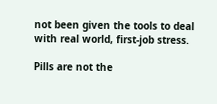not been given the tools to deal with real world, first-job stress.

Pills are not the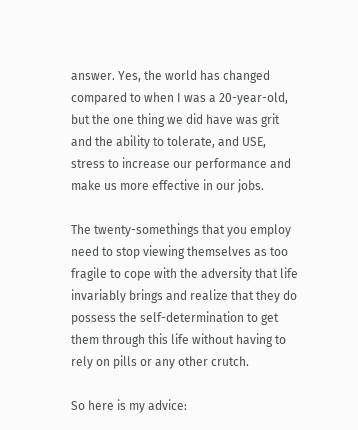answer. Yes, the world has changed compared to when I was a 20-year-old, but the one thing we did have was grit and the ability to tolerate, and USE, stress to increase our performance and make us more effective in our jobs.

The twenty-somethings that you employ need to stop viewing themselves as too fragile to cope with the adversity that life invariably brings and realize that they do possess the self-determination to get them through this life without having to rely on pills or any other crutch.

So here is my advice: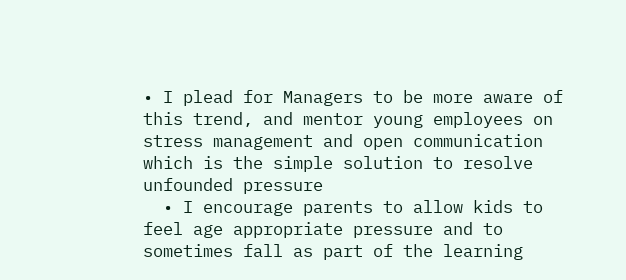• I plead for Managers to be more aware of this trend, and mentor young employees on stress management and open communication which is the simple solution to resolve unfounded pressure
  • I encourage parents to allow kids to feel age appropriate pressure and to sometimes fall as part of the learning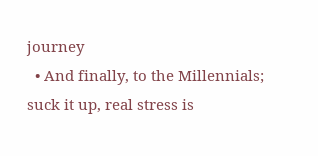journey
  • And finally, to the Millennials; suck it up, real stress is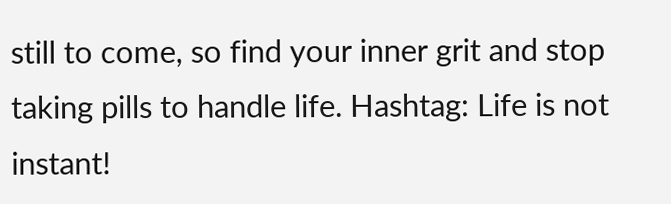still to come, so find your inner grit and stop taking pills to handle life. Hashtag: Life is not instant!